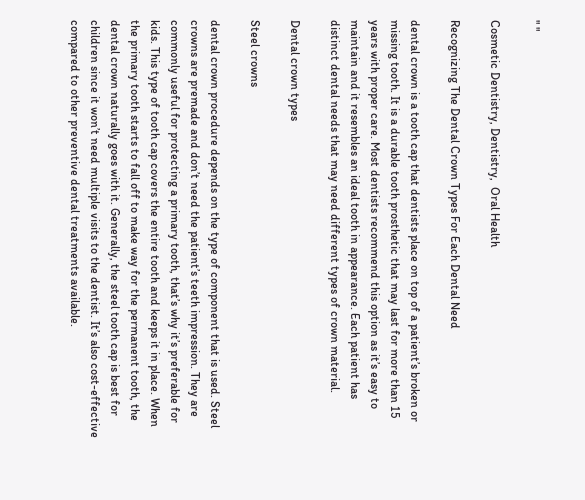" "

Cosmetic Dentistry, Dentistry,  Oral Health

Recognizing The Dental Crown Types For Each Dental Need

dental crown is a tooth cap that dentists place on top of a patient’s broken or missing tooth. It is a durable tooth prosthetic that may last for more than 15 years with proper care. Most dentists recommend this option as it’s easy to maintain and it resembles an ideal tooth in appearance. Each patient has distinct dental needs that may need different types of crown material.

Dental crown types

Steel crowns

dental crown procedure depends on the type of component that is used. Steel crowns are premade and don’t need the patient’s teeth impression. They are commonly useful for protecting a primary tooth, that’s why it’s preferable for kids. This type of tooth cap covers the entire tooth and keeps it in place. When the primary tooth starts to fall off to make way for the permanent tooth, the dental crown naturally goes with it. Generally, the steel tooth cap is best for children since it won’t need multiple visits to the dentist. It’s also cost-effective compared to other preventive dental treatments available.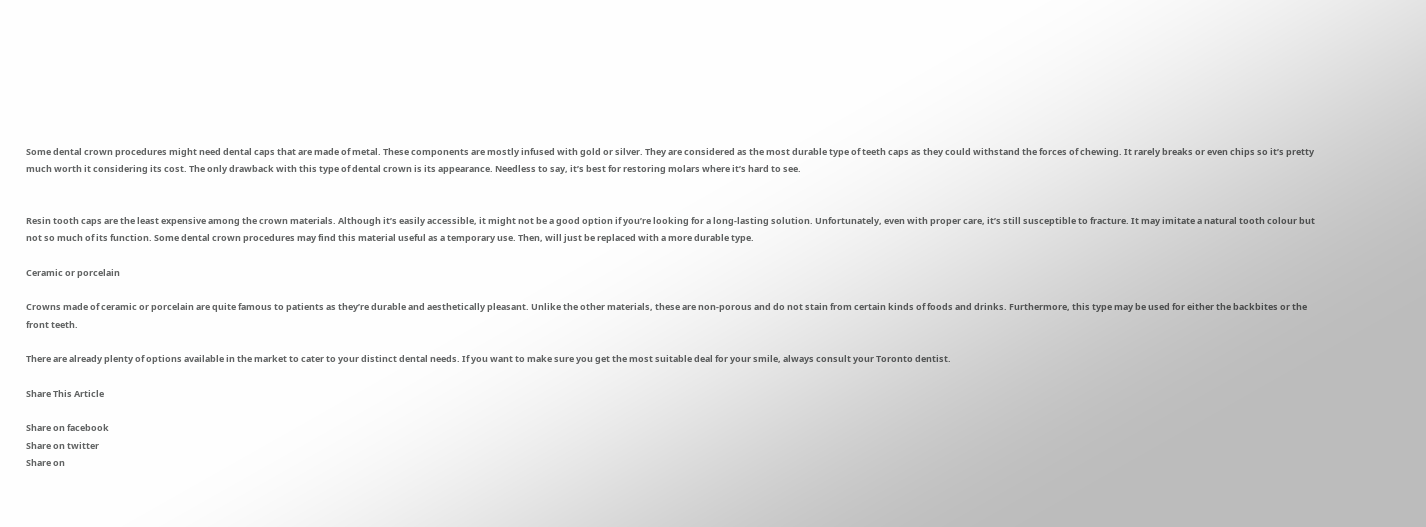Some dental crown procedures might need dental caps that are made of metal. These components are mostly infused with gold or silver. They are considered as the most durable type of teeth caps as they could withstand the forces of chewing. It rarely breaks or even chips so it’s pretty much worth it considering its cost. The only drawback with this type of dental crown is its appearance. Needless to say, it’s best for restoring molars where it’s hard to see.


Resin tooth caps are the least expensive among the crown materials. Although it’s easily accessible, it might not be a good option if you’re looking for a long-lasting solution. Unfortunately, even with proper care, it’s still susceptible to fracture. It may imitate a natural tooth colour but not so much of its function. Some dental crown procedures may find this material useful as a temporary use. Then, will just be replaced with a more durable type.

Ceramic or porcelain

Crowns made of ceramic or porcelain are quite famous to patients as they’re durable and aesthetically pleasant. Unlike the other materials, these are non-porous and do not stain from certain kinds of foods and drinks. Furthermore, this type may be used for either the backbites or the front teeth.

There are already plenty of options available in the market to cater to your distinct dental needs. If you want to make sure you get the most suitable deal for your smile, always consult your Toronto dentist.

Share This Article

Share on facebook
Share on twitter
Share on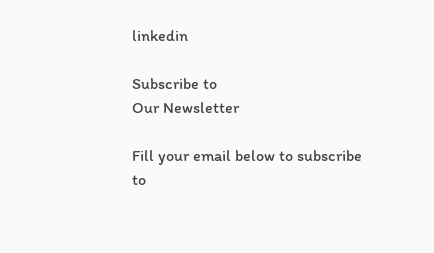linkedin

Subscribe to
Our Newsletter

Fill your email below to subscribe
to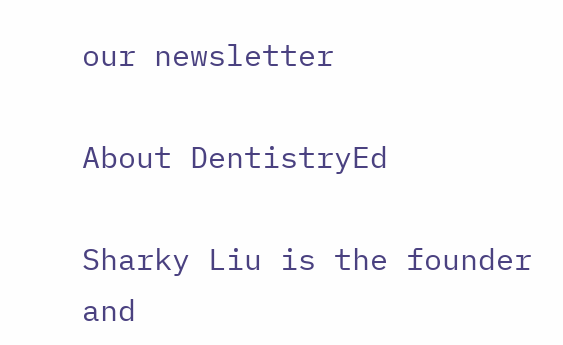our newsletter

About DentistryEd

Sharky Liu is the founder and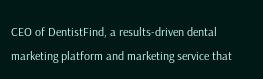CEO of DentistFind, a results-driven dental marketing platform and marketing service that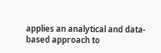applies an analytical and data-based approach to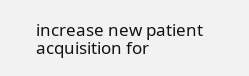increase new patient acquisition for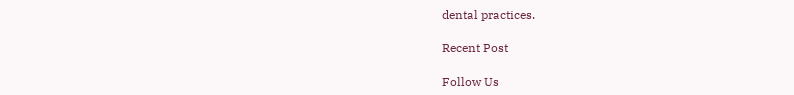dental practices.

Recent Post

Follow Us